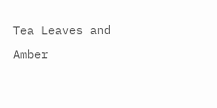Tea Leaves and Amber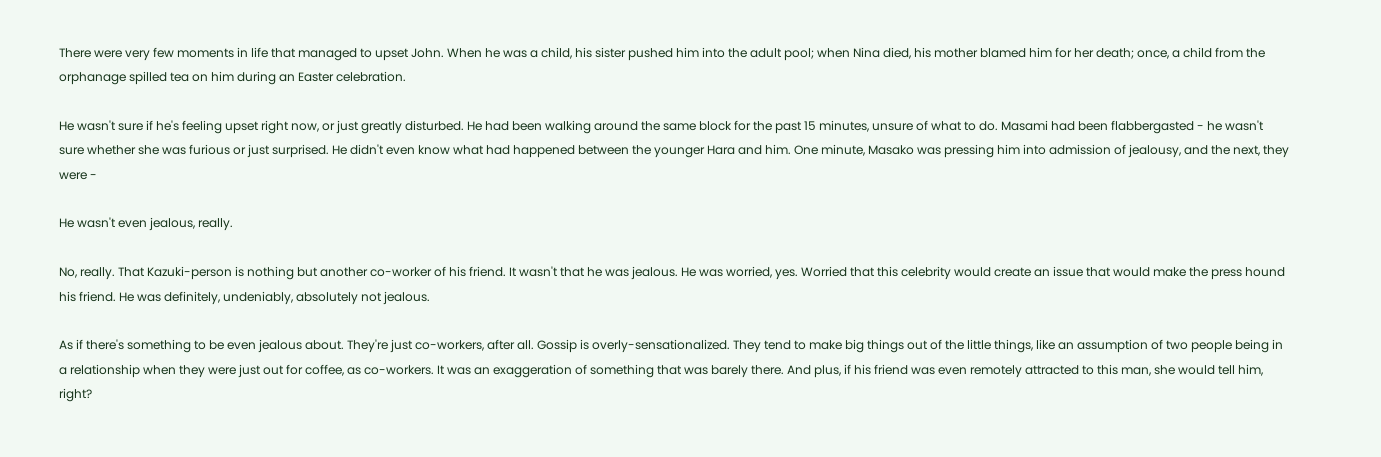There were very few moments in life that managed to upset John. When he was a child, his sister pushed him into the adult pool; when Nina died, his mother blamed him for her death; once, a child from the orphanage spilled tea on him during an Easter celebration.

He wasn't sure if he's feeling upset right now, or just greatly disturbed. He had been walking around the same block for the past 15 minutes, unsure of what to do. Masami had been flabbergasted - he wasn't sure whether she was furious or just surprised. He didn't even know what had happened between the younger Hara and him. One minute, Masako was pressing him into admission of jealousy, and the next, they were -

He wasn't even jealous, really.

No, really. That Kazuki-person is nothing but another co-worker of his friend. It wasn't that he was jealous. He was worried, yes. Worried that this celebrity would create an issue that would make the press hound his friend. He was definitely, undeniably, absolutely not jealous.

As if there's something to be even jealous about. They're just co-workers, after all. Gossip is overly-sensationalized. They tend to make big things out of the little things, like an assumption of two people being in a relationship when they were just out for coffee, as co-workers. It was an exaggeration of something that was barely there. And plus, if his friend was even remotely attracted to this man, she would tell him, right?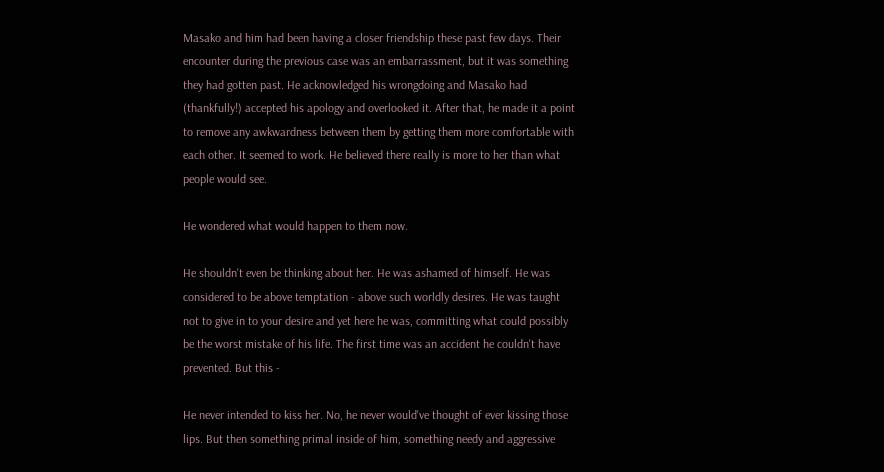Masako and him had been having a closer friendship these past few days. Their encounter during the previous case was an embarrassment, but it was something they had gotten past. He acknowledged his wrongdoing and Masako had (thankfully!) accepted his apology and overlooked it. After that, he made it a point to remove any awkwardness between them by getting them more comfortable with each other. It seemed to work. He believed there really is more to her than what people would see.

He wondered what would happen to them now.

He shouldn't even be thinking about her. He was ashamed of himself. He was considered to be above temptation - above such worldly desires. He was taught not to give in to your desire and yet here he was, committing what could possibly be the worst mistake of his life. The first time was an accident he couldn't have prevented. But this -

He never intended to kiss her. No, he never would've thought of ever kissing those lips. But then something primal inside of him, something needy and aggressive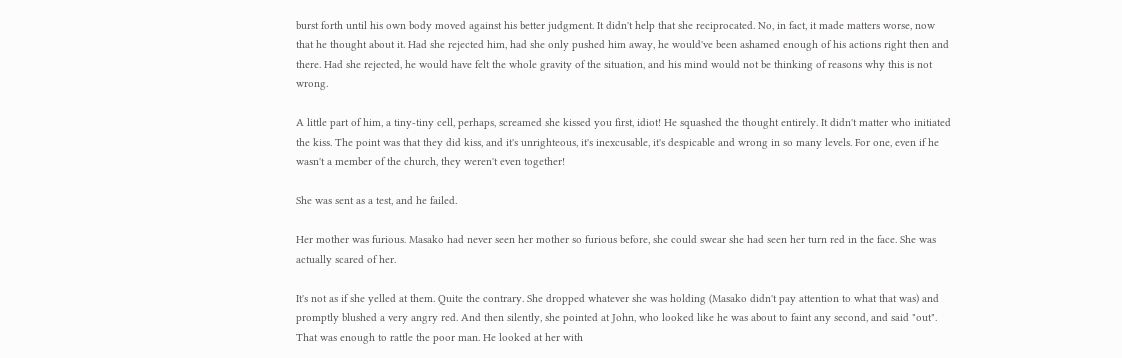burst forth until his own body moved against his better judgment. It didn't help that she reciprocated. No, in fact, it made matters worse, now that he thought about it. Had she rejected him, had she only pushed him away, he would've been ashamed enough of his actions right then and there. Had she rejected, he would have felt the whole gravity of the situation, and his mind would not be thinking of reasons why this is not wrong.

A little part of him, a tiny-tiny cell, perhaps, screamed she kissed you first, idiot! He squashed the thought entirely. It didn't matter who initiated the kiss. The point was that they did kiss, and it's unrighteous, it's inexcusable, it's despicable and wrong in so many levels. For one, even if he wasn't a member of the church, they weren't even together!

She was sent as a test, and he failed.

Her mother was furious. Masako had never seen her mother so furious before, she could swear she had seen her turn red in the face. She was actually scared of her.

It's not as if she yelled at them. Quite the contrary. She dropped whatever she was holding (Masako didn't pay attention to what that was) and promptly blushed a very angry red. And then silently, she pointed at John, who looked like he was about to faint any second, and said "out". That was enough to rattle the poor man. He looked at her with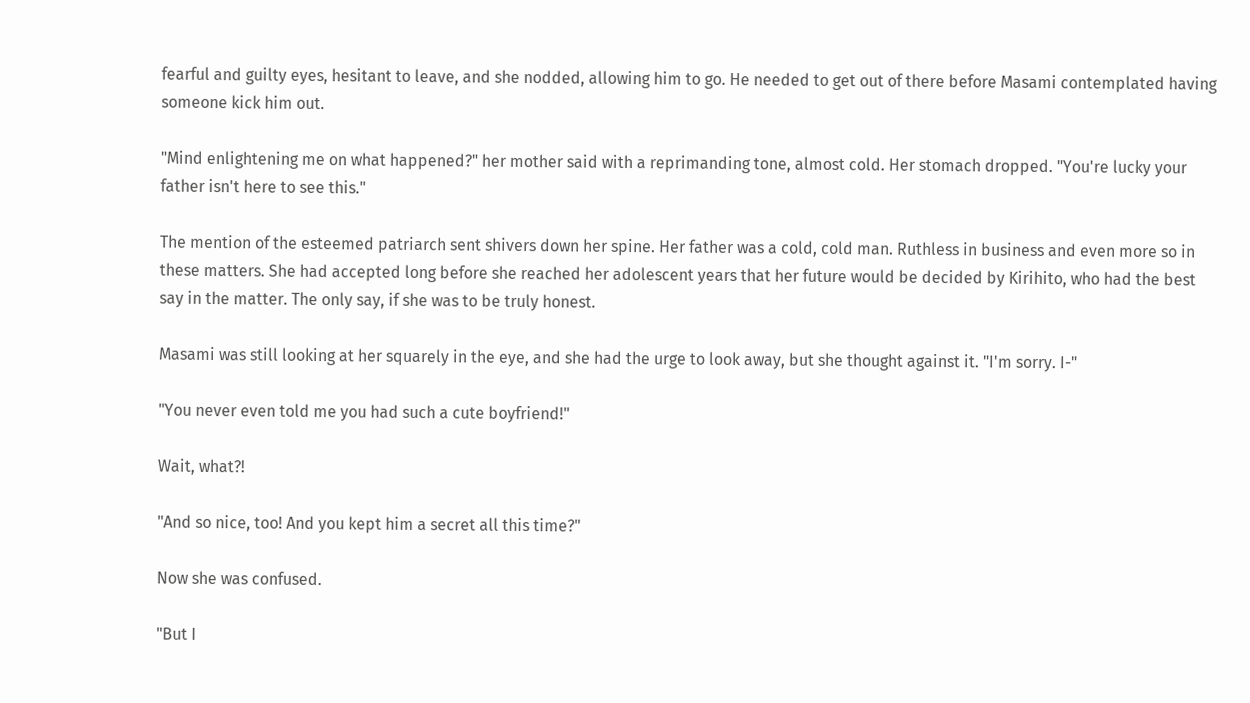fearful and guilty eyes, hesitant to leave, and she nodded, allowing him to go. He needed to get out of there before Masami contemplated having someone kick him out.

"Mind enlightening me on what happened?" her mother said with a reprimanding tone, almost cold. Her stomach dropped. "You're lucky your father isn't here to see this."

The mention of the esteemed patriarch sent shivers down her spine. Her father was a cold, cold man. Ruthless in business and even more so in these matters. She had accepted long before she reached her adolescent years that her future would be decided by Kirihito, who had the best say in the matter. The only say, if she was to be truly honest.

Masami was still looking at her squarely in the eye, and she had the urge to look away, but she thought against it. "I'm sorry. I-"

"You never even told me you had such a cute boyfriend!"

Wait, what?!

"And so nice, too! And you kept him a secret all this time?"

Now she was confused.

"But I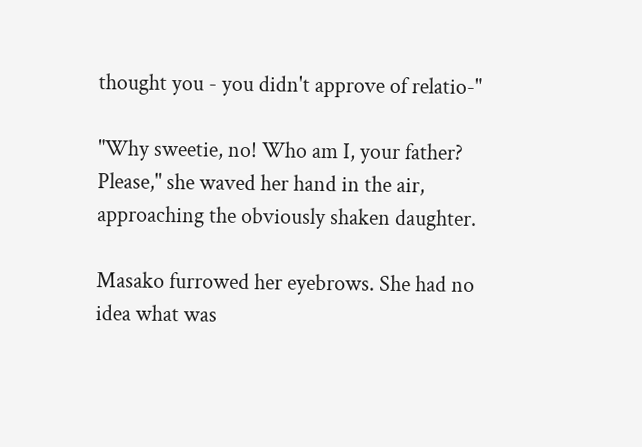thought you - you didn't approve of relatio-"

"Why sweetie, no! Who am I, your father? Please," she waved her hand in the air, approaching the obviously shaken daughter.

Masako furrowed her eyebrows. She had no idea what was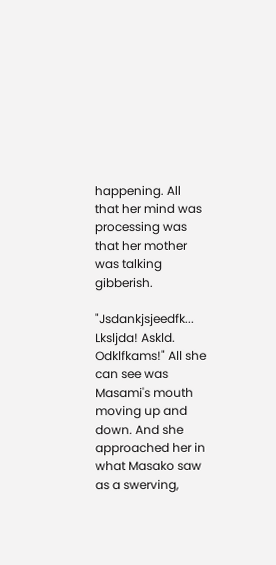happening. All that her mind was processing was that her mother was talking gibberish.

"Jsdankjsjeedfk... Lksljda! Askld. Odklfkams!" All she can see was Masami's mouth moving up and down. And she approached her in what Masako saw as a swerving,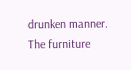drunken manner. The furniture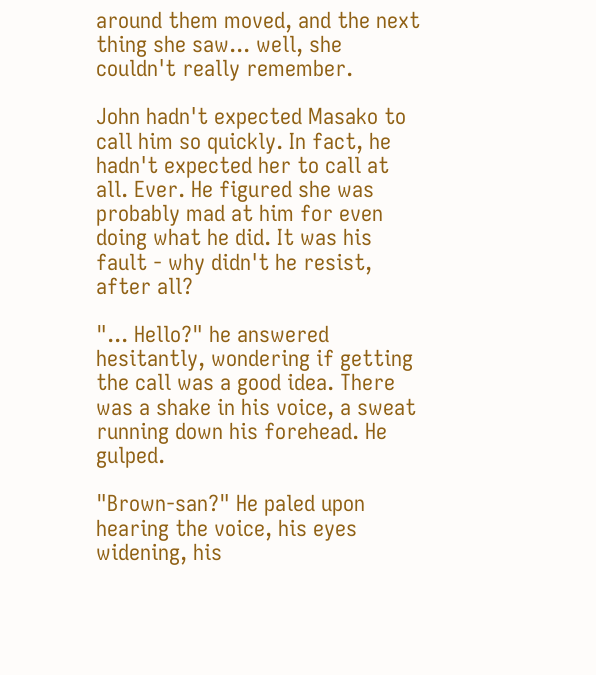around them moved, and the next thing she saw... well, she couldn't really remember.

John hadn't expected Masako to call him so quickly. In fact, he hadn't expected her to call at all. Ever. He figured she was probably mad at him for even doing what he did. It was his fault - why didn't he resist, after all?

"... Hello?" he answered hesitantly, wondering if getting the call was a good idea. There was a shake in his voice, a sweat running down his forehead. He gulped.

"Brown-san?" He paled upon hearing the voice, his eyes widening, his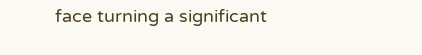face turning a significant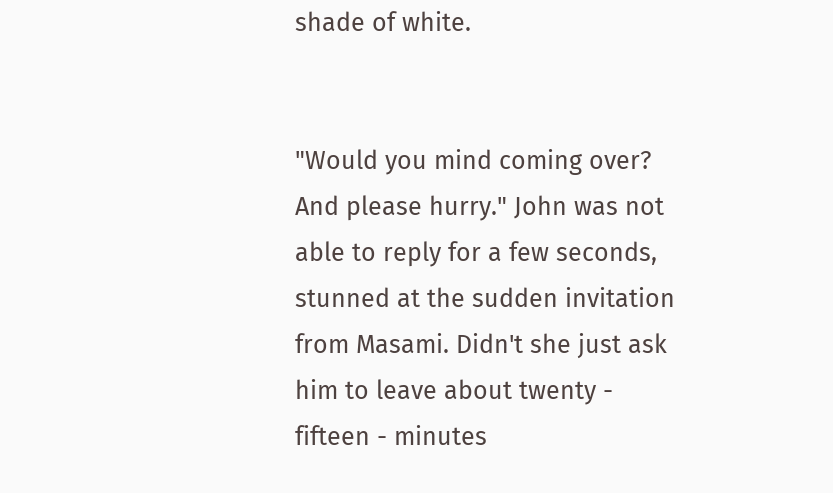shade of white.


"Would you mind coming over? And please hurry." John was not able to reply for a few seconds, stunned at the sudden invitation from Masami. Didn't she just ask him to leave about twenty - fifteen - minutes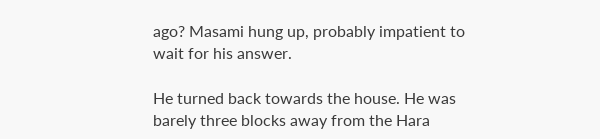ago? Masami hung up, probably impatient to wait for his answer.

He turned back towards the house. He was barely three blocks away from the Hara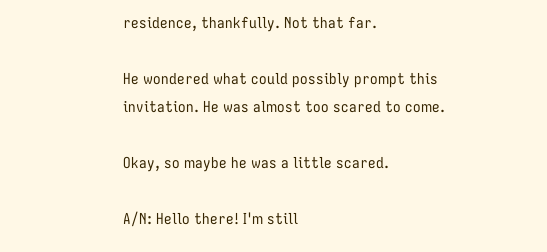residence, thankfully. Not that far.

He wondered what could possibly prompt this invitation. He was almost too scared to come.

Okay, so maybe he was a little scared.

A/N: Hello there! I'm still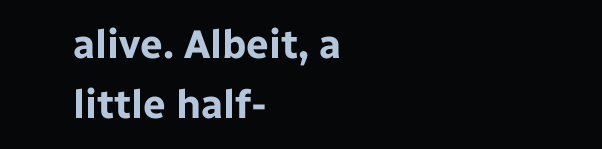alive. Albeit, a little half-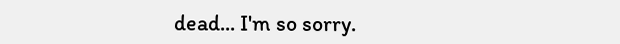dead... I'm so sorry.